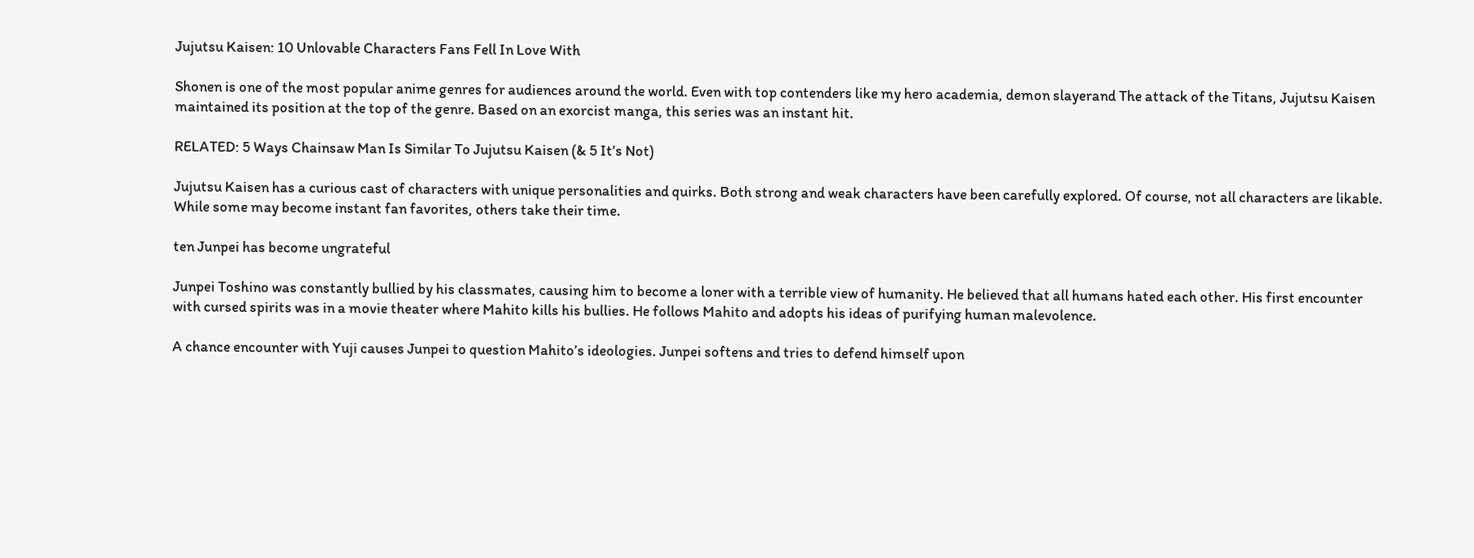Jujutsu Kaisen: 10 Unlovable Characters Fans Fell In Love With

Shonen is one of the most popular anime genres for audiences around the world. Even with top contenders like my hero academia, demon slayerand The attack of the Titans, Jujutsu Kaisen maintained its position at the top of the genre. Based on an exorcist manga, this series was an instant hit.

RELATED: 5 Ways Chainsaw Man Is Similar To Jujutsu Kaisen (& 5 It’s Not)

Jujutsu Kaisen has a curious cast of characters with unique personalities and quirks. Both strong and weak characters have been carefully explored. Of course, not all characters are likable. While some may become instant fan favorites, others take their time.

ten Junpei has become ungrateful

Junpei Toshino was constantly bullied by his classmates, causing him to become a loner with a terrible view of humanity. He believed that all humans hated each other. His first encounter with cursed spirits was in a movie theater where Mahito kills his bullies. He follows Mahito and adopts his ideas of purifying human malevolence.

A chance encounter with Yuji causes Junpei to question Mahito’s ideologies. Junpei softens and tries to defend himself upon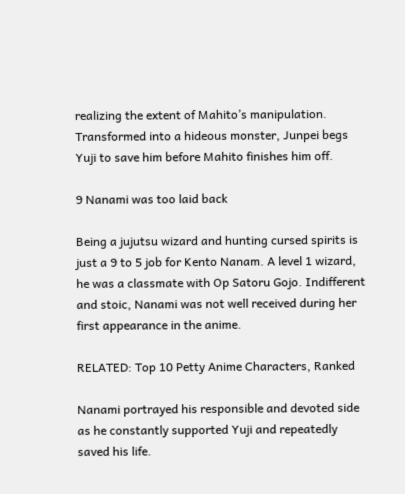realizing the extent of Mahito’s manipulation. Transformed into a hideous monster, Junpei begs Yuji to save him before Mahito finishes him off.

9 Nanami was too laid back

Being a jujutsu wizard and hunting cursed spirits is just a 9 to 5 job for Kento Nanam. A level 1 wizard, he was a classmate with Op Satoru Gojo. Indifferent and stoic, Nanami was not well received during her first appearance in the anime.

RELATED: Top 10 Petty Anime Characters, Ranked

Nanami portrayed his responsible and devoted side as he constantly supported Yuji and repeatedly saved his life.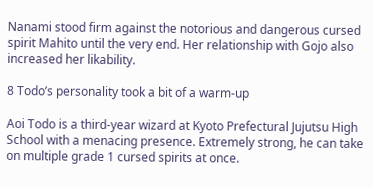Nanami stood firm against the notorious and dangerous cursed spirit Mahito until the very end. Her relationship with Gojo also increased her likability.

8 Todo’s personality took a bit of a warm-up

Aoi Todo is a third-year wizard at Kyoto Prefectural Jujutsu High School with a menacing presence. Extremely strong, he can take on multiple grade 1 cursed spirits at once.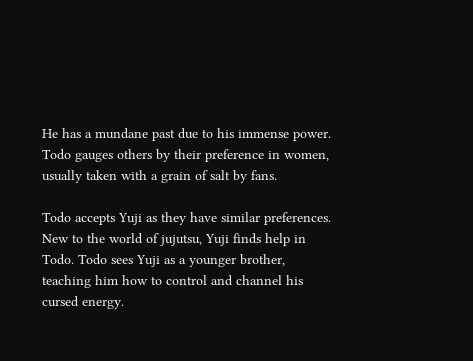He has a mundane past due to his immense power. Todo gauges others by their preference in women, usually taken with a grain of salt by fans.

Todo accepts Yuji as they have similar preferences. New to the world of jujutsu, Yuji finds help in Todo. Todo sees Yuji as a younger brother, teaching him how to control and channel his cursed energy.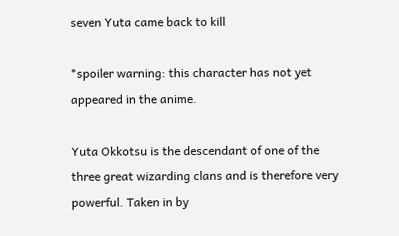seven Yuta came back to kill

*spoiler warning: this character has not yet appeared in the anime.

Yuta Okkotsu is the descendant of one of the three great wizarding clans and is therefore very powerful. Taken in by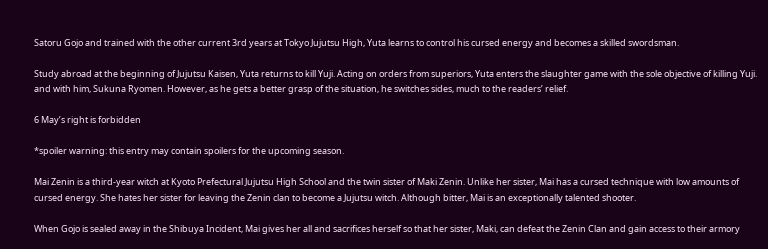Satoru Gojo and trained with the other current 3rd years at Tokyo Jujutsu High, Yuta learns to control his cursed energy and becomes a skilled swordsman.

Study abroad at the beginning of Jujutsu Kaisen, Yuta returns to kill Yuji. Acting on orders from superiors, Yuta enters the slaughter game with the sole objective of killing Yuji. and with him, Sukuna Ryomen. However, as he gets a better grasp of the situation, he switches sides, much to the readers’ relief.

6 May’s right is forbidden

*spoiler warning: this entry may contain spoilers for the upcoming season.

Mai Zenin is a third-year witch at Kyoto Prefectural Jujutsu High School and the twin sister of Maki Zenin. Unlike her sister, Mai has a cursed technique with low amounts of cursed energy. She hates her sister for leaving the Zenin clan to become a Jujutsu witch. Although bitter, Mai is an exceptionally talented shooter.

When Gojo is sealed away in the Shibuya Incident, Mai gives her all and sacrifices herself so that her sister, Maki, can defeat the Zenin Clan and gain access to their armory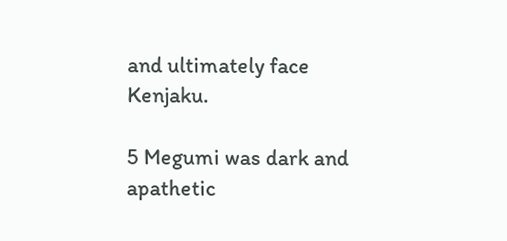and ultimately face Kenjaku.

5 Megumi was dark and apathetic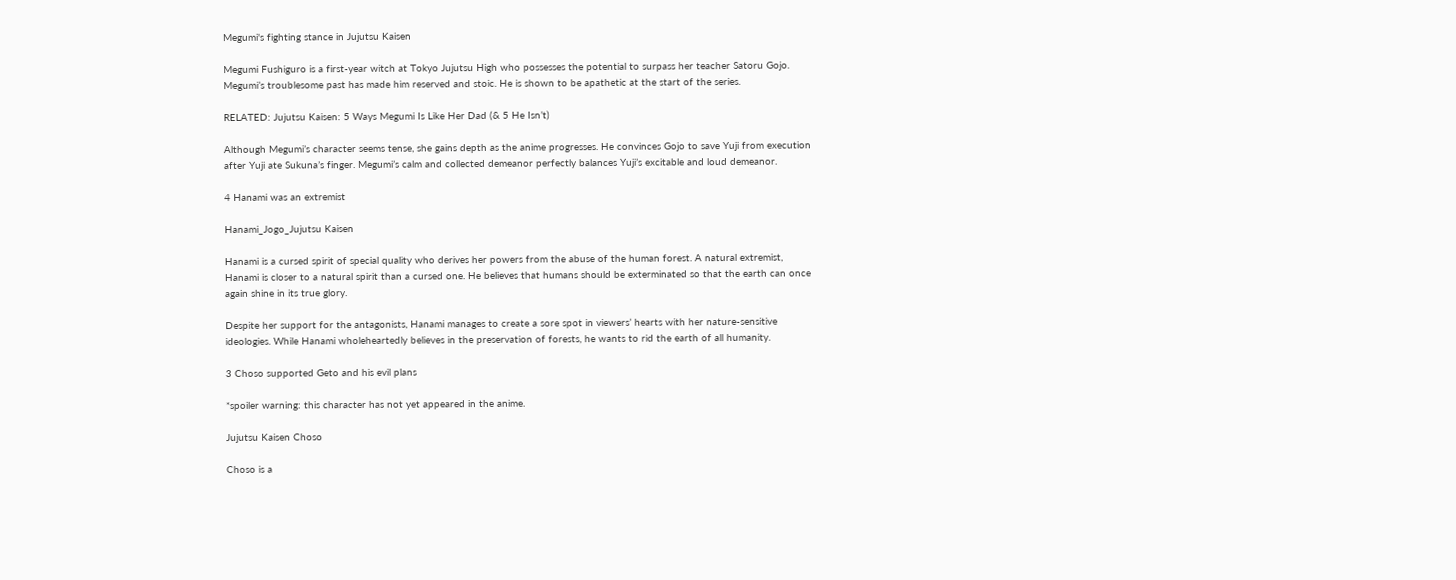Megumi's fighting stance in Jujutsu Kaisen

Megumi Fushiguro is a first-year witch at Tokyo Jujutsu High who possesses the potential to surpass her teacher Satoru Gojo. Megumi’s troublesome past has made him reserved and stoic. He is shown to be apathetic at the start of the series.

RELATED: Jujutsu Kaisen: 5 Ways Megumi Is Like Her Dad (& 5 He Isn’t)

Although Megumi’s character seems tense, she gains depth as the anime progresses. He convinces Gojo to save Yuji from execution after Yuji ate Sukuna’s finger. Megumi’s calm and collected demeanor perfectly balances Yuji’s excitable and loud demeanor.

4 Hanami was an extremist

Hanami_Jogo_Jujutsu Kaisen

Hanami is a cursed spirit of special quality who derives her powers from the abuse of the human forest. A natural extremist, Hanami is closer to a natural spirit than a cursed one. He believes that humans should be exterminated so that the earth can once again shine in its true glory.

Despite her support for the antagonists, Hanami manages to create a sore spot in viewers’ hearts with her nature-sensitive ideologies. While Hanami wholeheartedly believes in the preservation of forests, he wants to rid the earth of all humanity.

3 Choso supported Geto and his evil plans

*spoiler warning: this character has not yet appeared in the anime.

Jujutsu Kaisen Choso

Choso is a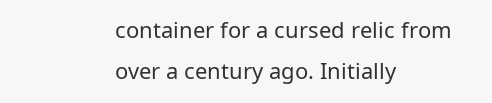container for a cursed relic from over a century ago. Initially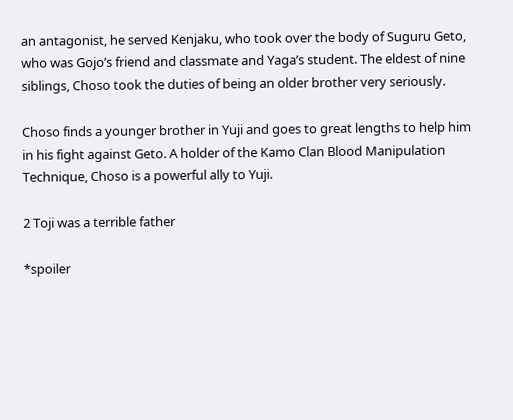an antagonist, he served Kenjaku, who took over the body of Suguru Geto, who was Gojo’s friend and classmate and Yaga’s student. The eldest of nine siblings, Choso took the duties of being an older brother very seriously.

Choso finds a younger brother in Yuji and goes to great lengths to help him in his fight against Geto. A holder of the Kamo Clan Blood Manipulation Technique, Choso is a powerful ally to Yuji.

2 Toji was a terrible father

*spoiler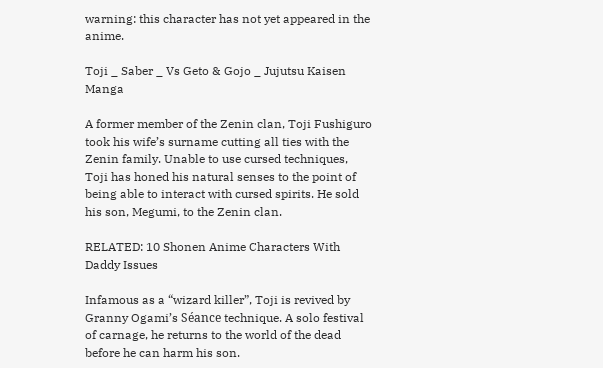warning: this character has not yet appeared in the anime.

Toji _ Saber _ Vs Geto & Gojo _ Jujutsu Kaisen Manga

A former member of the Zenin clan, Toji Fushiguro took his wife’s surname cutting all ties with the Zenin family. Unable to use cursed techniques, Toji has honed his natural senses to the point of being able to interact with cursed spirits. He sold his son, Megumi, to the Zenin clan.

RELATED: 10 Shonen Anime Characters With Daddy Issues

Infamous as a “wizard killer”, Toji is revived by Granny Ogami’s Séance technique. A solo festival of carnage, he returns to the world of the dead before he can harm his son.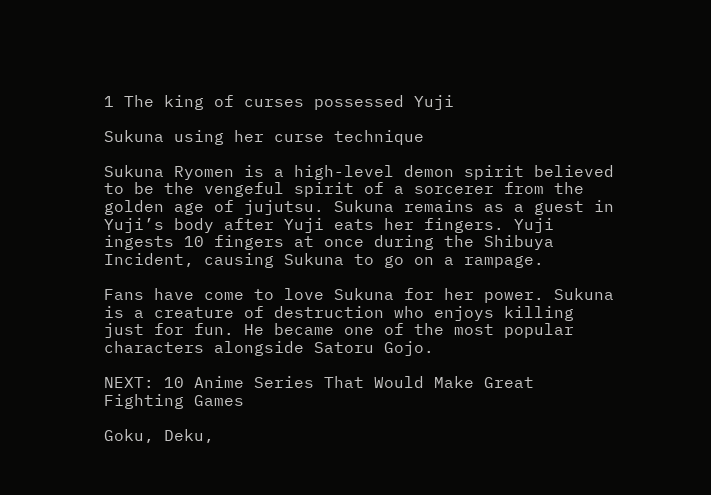1 The king of curses possessed Yuji

Sukuna using her curse technique

Sukuna Ryomen is a high-level demon spirit believed to be the vengeful spirit of a sorcerer from the golden age of jujutsu. Sukuna remains as a guest in Yuji’s body after Yuji eats her fingers. Yuji ingests 10 fingers at once during the Shibuya Incident, causing Sukuna to go on a rampage.

Fans have come to love Sukuna for her power. Sukuna is a creature of destruction who enjoys killing just for fun. He became one of the most popular characters alongside Satoru Gojo.

NEXT: 10 Anime Series That Would Make Great Fighting Games

Goku, Deku,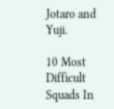Jotaro and Yuji.

10 Most Difficult Squads In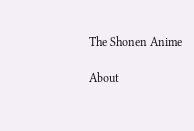The Shonen Anime

About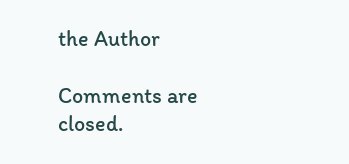the Author

Comments are closed.